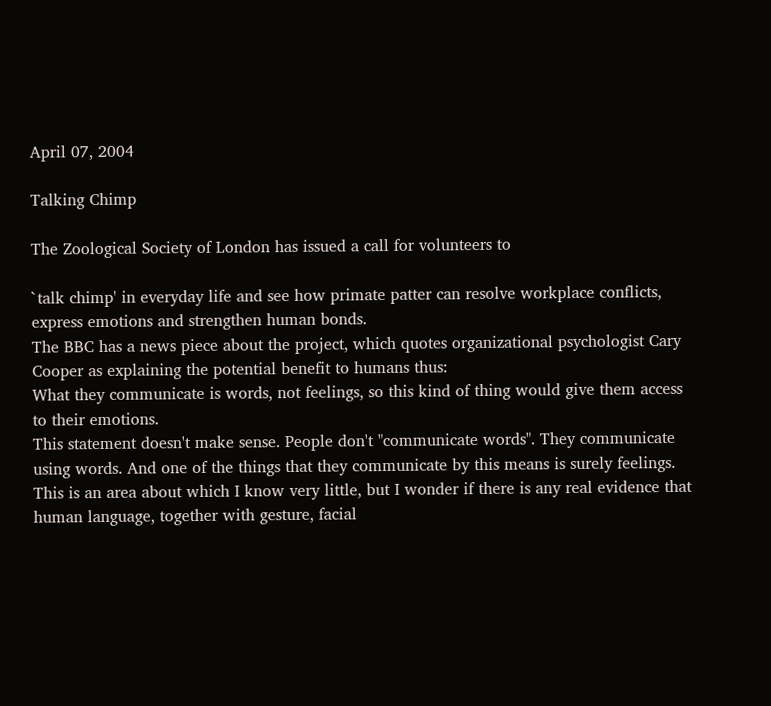April 07, 2004

Talking Chimp

The Zoological Society of London has issued a call for volunteers to

`talk chimp' in everyday life and see how primate patter can resolve workplace conflicts, express emotions and strengthen human bonds.
The BBC has a news piece about the project, which quotes organizational psychologist Cary Cooper as explaining the potential benefit to humans thus:
What they communicate is words, not feelings, so this kind of thing would give them access to their emotions.
This statement doesn't make sense. People don't "communicate words". They communicate using words. And one of the things that they communicate by this means is surely feelings. This is an area about which I know very little, but I wonder if there is any real evidence that human language, together with gesture, facial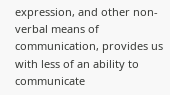expression, and other non-verbal means of communication, provides us with less of an ability to communicate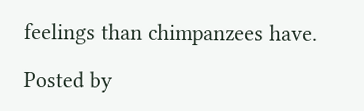feelings than chimpanzees have.

Posted by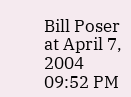Bill Poser at April 7, 2004 09:52 PM